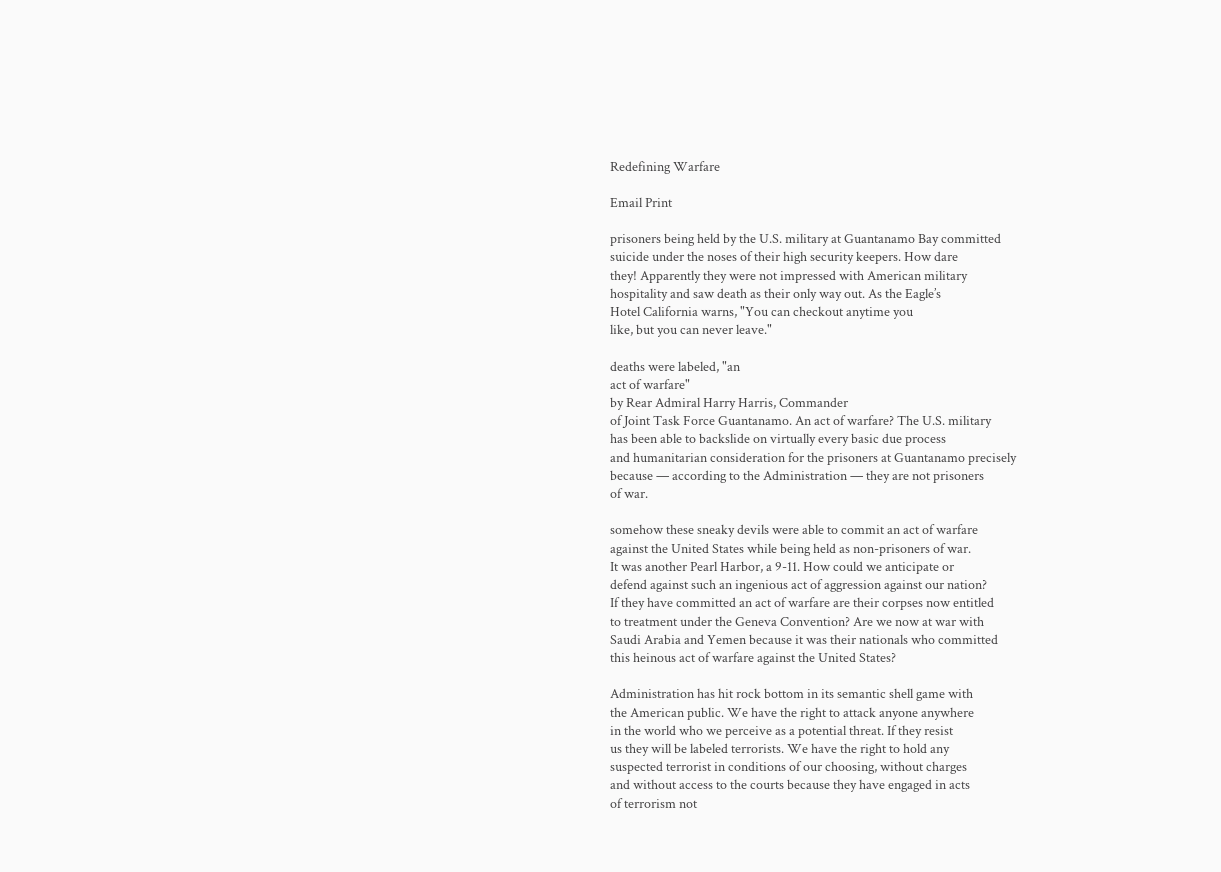Redefining Warfare

Email Print

prisoners being held by the U.S. military at Guantanamo Bay committed
suicide under the noses of their high security keepers. How dare
they! Apparently they were not impressed with American military
hospitality and saw death as their only way out. As the Eagle’s
Hotel California warns, "You can checkout anytime you
like, but you can never leave."

deaths were labeled, "an
act of warfare"
by Rear Admiral Harry Harris, Commander
of Joint Task Force Guantanamo. An act of warfare? The U.S. military
has been able to backslide on virtually every basic due process
and humanitarian consideration for the prisoners at Guantanamo precisely
because — according to the Administration — they are not prisoners
of war.

somehow these sneaky devils were able to commit an act of warfare
against the United States while being held as non-prisoners of war.
It was another Pearl Harbor, a 9-11. How could we anticipate or
defend against such an ingenious act of aggression against our nation?
If they have committed an act of warfare are their corpses now entitled
to treatment under the Geneva Convention? Are we now at war with
Saudi Arabia and Yemen because it was their nationals who committed
this heinous act of warfare against the United States?

Administration has hit rock bottom in its semantic shell game with
the American public. We have the right to attack anyone anywhere
in the world who we perceive as a potential threat. If they resist
us they will be labeled terrorists. We have the right to hold any
suspected terrorist in conditions of our choosing, without charges
and without access to the courts because they have engaged in acts
of terrorism not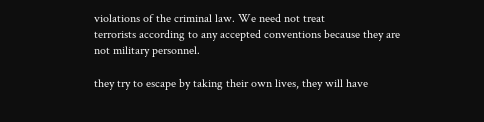violations of the criminal law. We need not treat
terrorists according to any accepted conventions because they are
not military personnel.

they try to escape by taking their own lives, they will have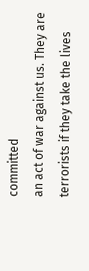committed
an act of war against us. They are terrorists if they take the lives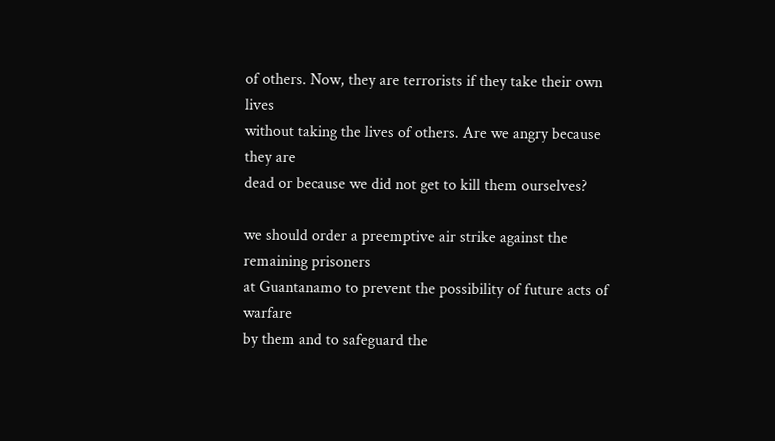of others. Now, they are terrorists if they take their own lives
without taking the lives of others. Are we angry because they are
dead or because we did not get to kill them ourselves?

we should order a preemptive air strike against the remaining prisoners
at Guantanamo to prevent the possibility of future acts of warfare
by them and to safeguard the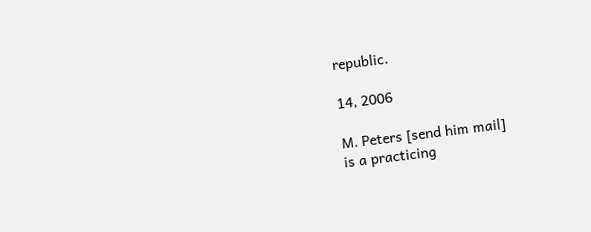republic.

14, 2006

M. Peters [send him mail]
is a practicing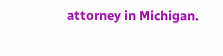attorney in Michigan.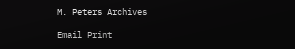M. Peters Archives

Email Print